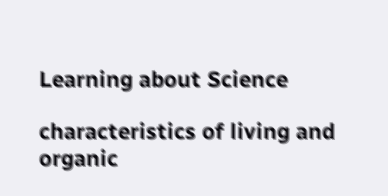Learning about Science

characteristics of living and organic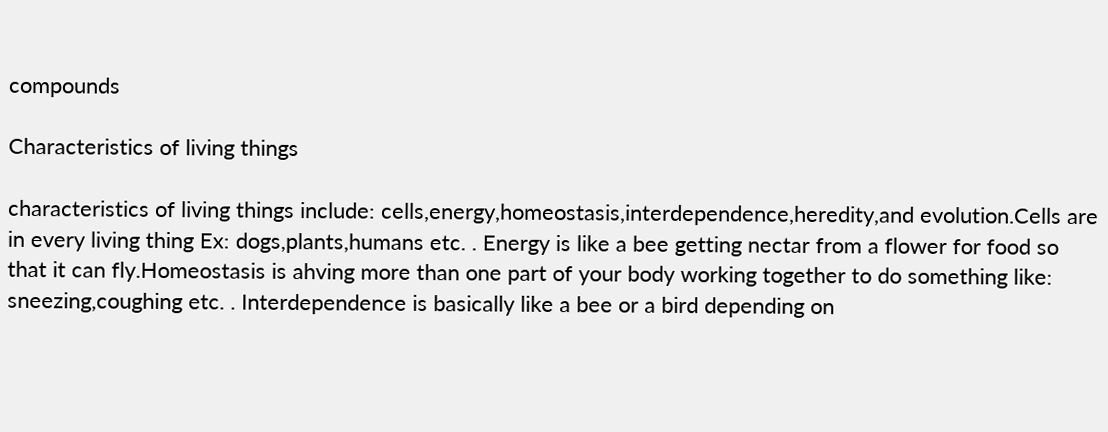compounds

Characteristics of living things

characteristics of living things include: cells,energy,homeostasis,interdependence,heredity,and evolution.Cells are in every living thing Ex: dogs,plants,humans etc. . Energy is like a bee getting nectar from a flower for food so that it can fly.Homeostasis is ahving more than one part of your body working together to do something like: sneezing,coughing etc. . Interdependence is basically like a bee or a bird depending on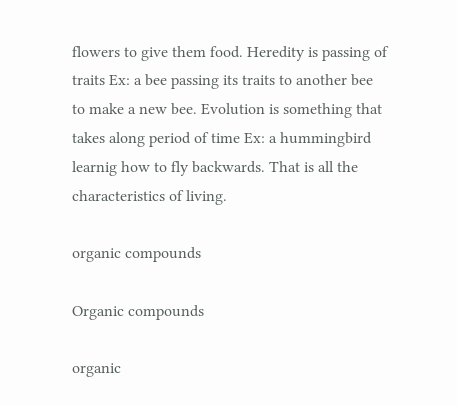flowers to give them food. Heredity is passing of traits Ex: a bee passing its traits to another bee to make a new bee. Evolution is something that takes along period of time Ex: a hummingbird learnig how to fly backwards. That is all the characteristics of living.

organic compounds

Organic compounds

organic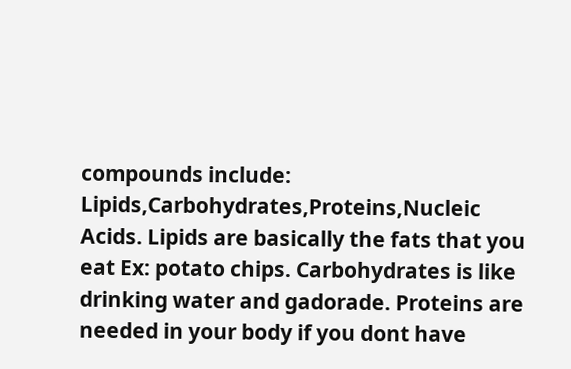compounds include: Lipids,Carbohydrates,Proteins,Nucleic Acids. Lipids are basically the fats that you eat Ex: potato chips. Carbohydrates is like drinking water and gadorade. Proteins are needed in your body if you dont have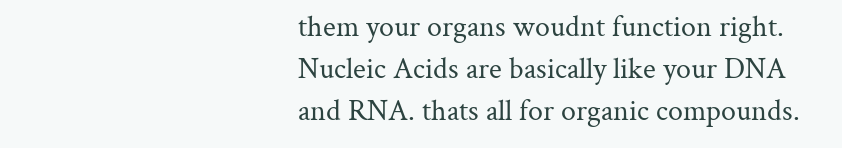them your organs woudnt function right. Nucleic Acids are basically like your DNA and RNA. thats all for organic compounds.